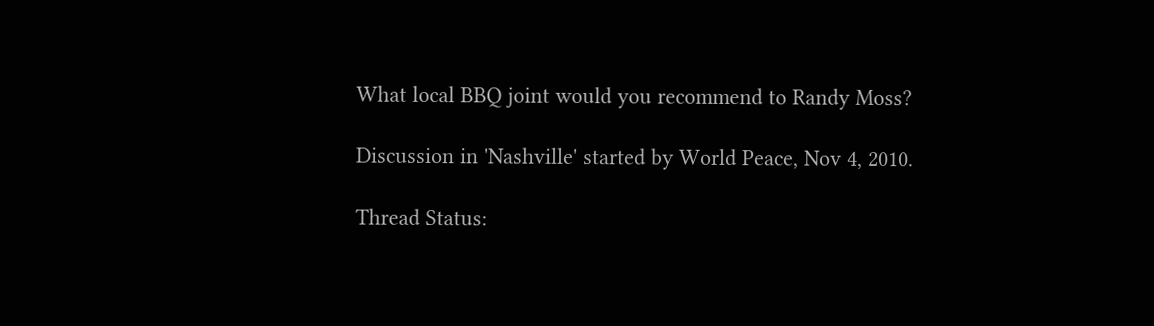What local BBQ joint would you recommend to Randy Moss?

Discussion in 'Nashville' started by World Peace, Nov 4, 2010.

Thread Status: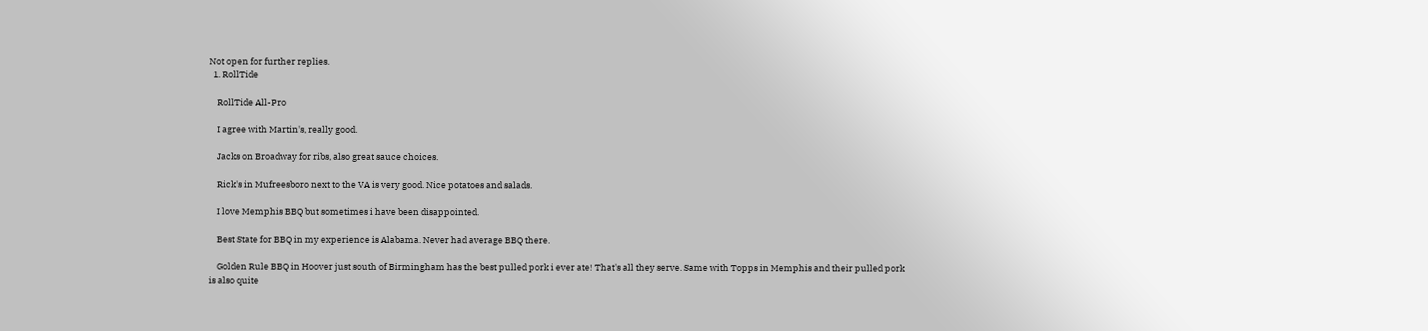Not open for further replies.
  1. RollTide

    RollTide All-Pro

    I agree with Martin's, really good.

    Jacks on Broadway for ribs, also great sauce choices.

    Rick's in Mufreesboro next to the VA is very good. Nice potatoes and salads.

    I love Memphis BBQ but sometimes i have been disappointed.

    Best State for BBQ in my experience is Alabama. Never had average BBQ there.

    Golden Rule BBQ in Hoover just south of Birmingham has the best pulled pork i ever ate! That's all they serve. Same with Topps in Memphis and their pulled pork is also quite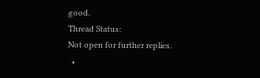good.
Thread Status:
Not open for further replies.
  •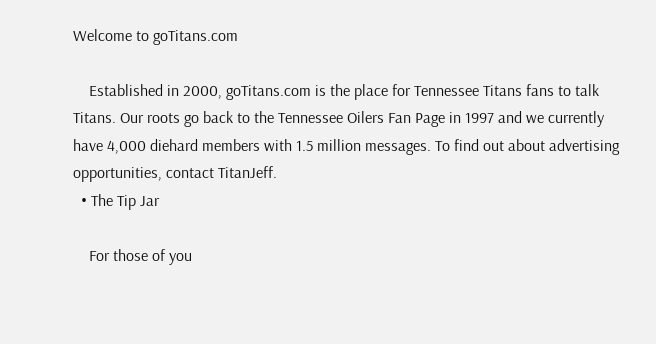Welcome to goTitans.com

    Established in 2000, goTitans.com is the place for Tennessee Titans fans to talk Titans. Our roots go back to the Tennessee Oilers Fan Page in 1997 and we currently have 4,000 diehard members with 1.5 million messages. To find out about advertising opportunities, contact TitanJeff.
  • The Tip Jar

    For those of you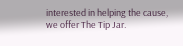interested in helping the cause, we offer The Tip Jar.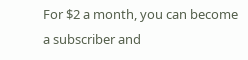For $2 a month, you can become a subscriber and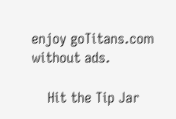enjoy goTitans.com without ads.

    Hit the Tip Jar